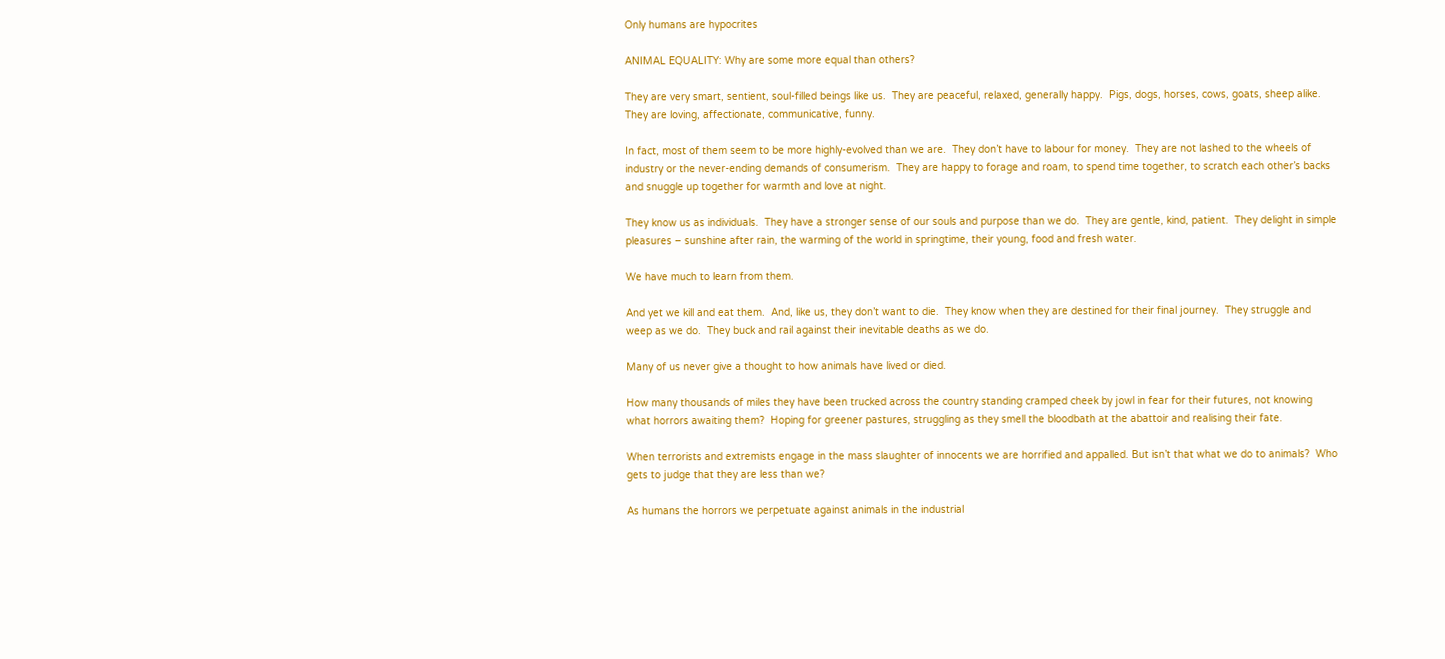Only humans are hypocrites

ANIMAL EQUALITY: Why are some more equal than others?

They are very smart, sentient, soul-filled beings like us.  They are peaceful, relaxed, generally happy.  Pigs, dogs, horses, cows, goats, sheep alike.  They are loving, affectionate, communicative, funny.

In fact, most of them seem to be more highly-evolved than we are.  They don’t have to labour for money.  They are not lashed to the wheels of industry or the never-ending demands of consumerism.  They are happy to forage and roam, to spend time together, to scratch each other’s backs and snuggle up together for warmth and love at night.

They know us as individuals.  They have a stronger sense of our souls and purpose than we do.  They are gentle, kind, patient.  They delight in simple pleasures – sunshine after rain, the warming of the world in springtime, their young, food and fresh water.

We have much to learn from them.

And yet we kill and eat them.  And, like us, they don’t want to die.  They know when they are destined for their final journey.  They struggle and weep as we do.  They buck and rail against their inevitable deaths as we do.

Many of us never give a thought to how animals have lived or died.

How many thousands of miles they have been trucked across the country standing cramped cheek by jowl in fear for their futures, not knowing what horrors awaiting them?  Hoping for greener pastures, struggling as they smell the bloodbath at the abattoir and realising their fate.

When terrorists and extremists engage in the mass slaughter of innocents we are horrified and appalled. But isn’t that what we do to animals?  Who gets to judge that they are less than we?

As humans the horrors we perpetuate against animals in the industrial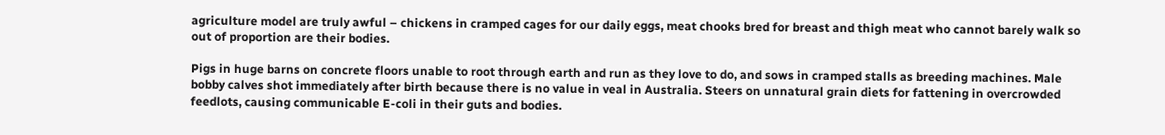agriculture model are truly awful – chickens in cramped cages for our daily eggs, meat chooks bred for breast and thigh meat who cannot barely walk so out of proportion are their bodies.

Pigs in huge barns on concrete floors unable to root through earth and run as they love to do, and sows in cramped stalls as breeding machines. Male bobby calves shot immediately after birth because there is no value in veal in Australia. Steers on unnatural grain diets for fattening in overcrowded feedlots, causing communicable E-coli in their guts and bodies.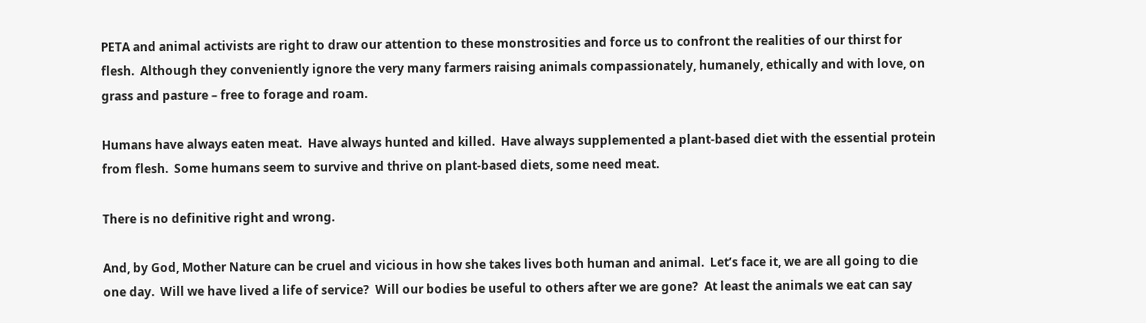PETA and animal activists are right to draw our attention to these monstrosities and force us to confront the realities of our thirst for flesh.  Although they conveniently ignore the very many farmers raising animals compassionately, humanely, ethically and with love, on grass and pasture – free to forage and roam.

Humans have always eaten meat.  Have always hunted and killed.  Have always supplemented a plant-based diet with the essential protein from flesh.  Some humans seem to survive and thrive on plant-based diets, some need meat.

There is no definitive right and wrong.

And, by God, Mother Nature can be cruel and vicious in how she takes lives both human and animal.  Let’s face it, we are all going to die one day.  Will we have lived a life of service?  Will our bodies be useful to others after we are gone?  At least the animals we eat can say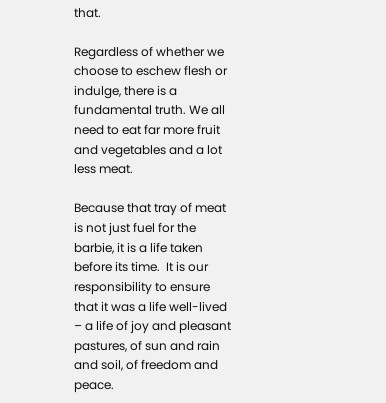that.

Regardless of whether we choose to eschew flesh or indulge, there is a fundamental truth. We all need to eat far more fruit and vegetables and a lot less meat.

Because that tray of meat is not just fuel for the barbie, it is a life taken before its time.  It is our responsibility to ensure that it was a life well-lived – a life of joy and pleasant pastures, of sun and rain and soil, of freedom and peace.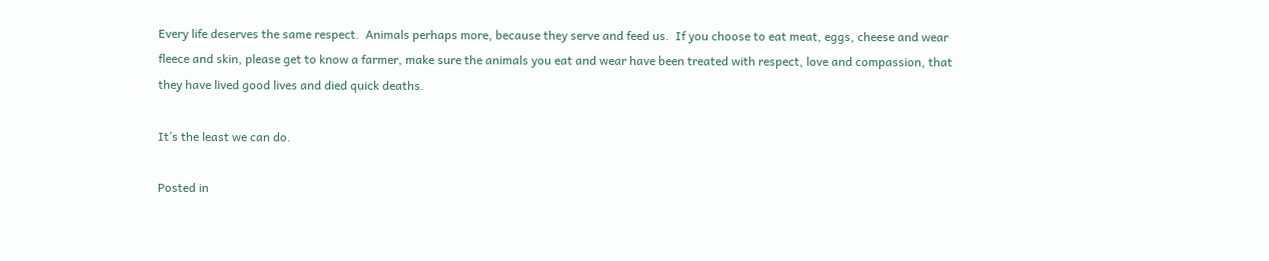Every life deserves the same respect.  Animals perhaps more, because they serve and feed us.  If you choose to eat meat, eggs, cheese and wear fleece and skin, please get to know a farmer, make sure the animals you eat and wear have been treated with respect, love and compassion, that they have lived good lives and died quick deaths.

It’s the least we can do.

Posted in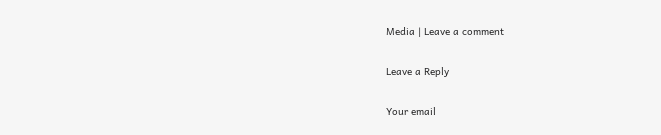Media | Leave a comment

Leave a Reply

Your email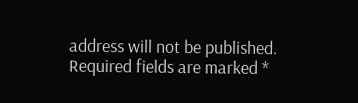address will not be published. Required fields are marked *